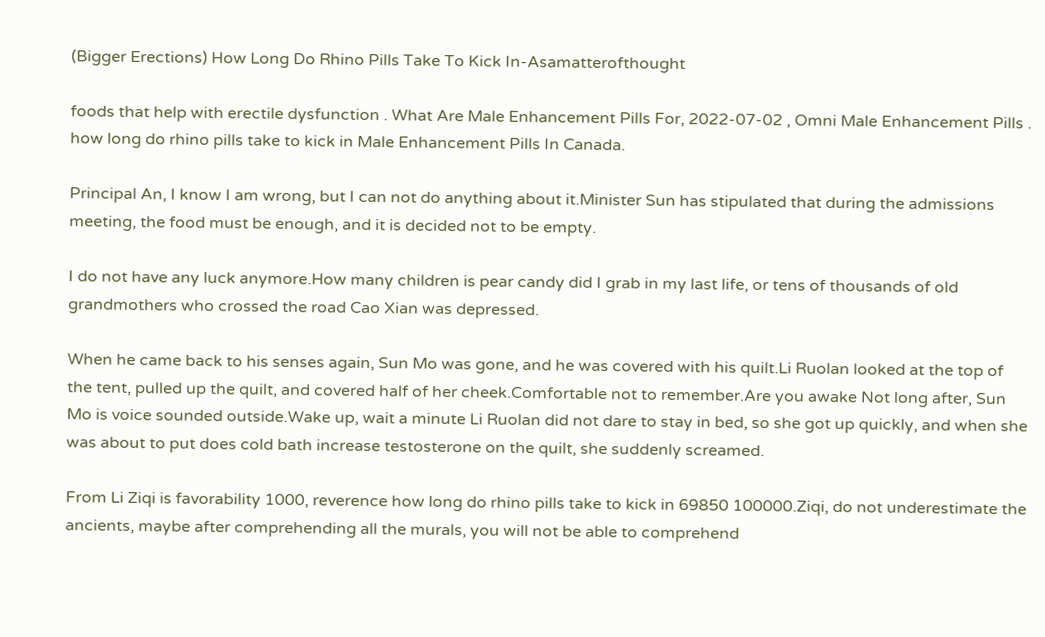(Bigger Erections) How Long Do Rhino Pills Take To Kick In-Asamatterofthought

foods that help with erectile dysfunction . What Are Male Enhancement Pills For, 2022-07-02 , Omni Male Enhancement Pills . how long do rhino pills take to kick in Male Enhancement Pills In Canada.

Principal An, I know I am wrong, but I can not do anything about it.Minister Sun has stipulated that during the admissions meeting, the food must be enough, and it is decided not to be empty.

I do not have any luck anymore.How many children is pear candy did I grab in my last life, or tens of thousands of old grandmothers who crossed the road Cao Xian was depressed.

When he came back to his senses again, Sun Mo was gone, and he was covered with his quilt.Li Ruolan looked at the top of the tent, pulled up the quilt, and covered half of her cheek.Comfortable not to remember.Are you awake Not long after, Sun Mo is voice sounded outside.Wake up, wait a minute Li Ruolan did not dare to stay in bed, so she got up quickly, and when she was about to put does cold bath increase testosterone on the quilt, she suddenly screamed.

From Li Ziqi is favorability 1000, reverence how long do rhino pills take to kick in 69850 100000.Ziqi, do not underestimate the ancients, maybe after comprehending all the murals, you will not be able to comprehend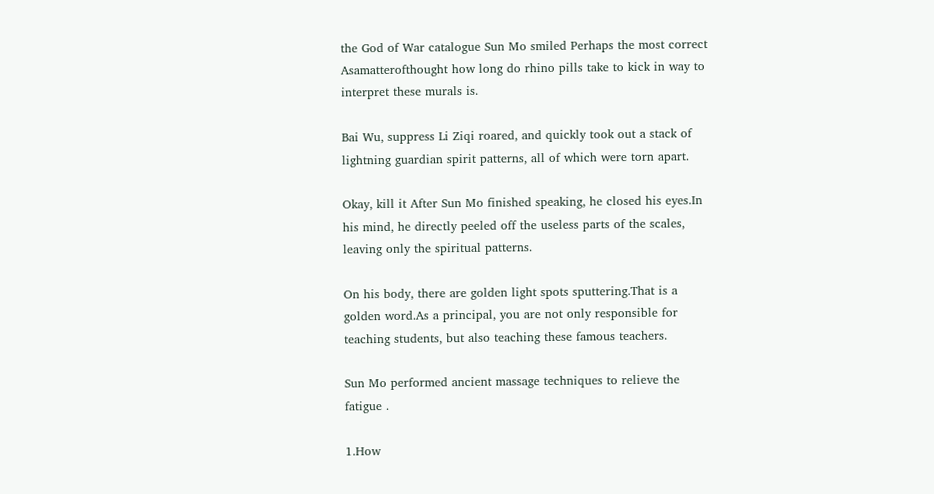the God of War catalogue Sun Mo smiled Perhaps the most correct Asamatterofthought how long do rhino pills take to kick in way to interpret these murals is.

Bai Wu, suppress Li Ziqi roared, and quickly took out a stack of lightning guardian spirit patterns, all of which were torn apart.

Okay, kill it After Sun Mo finished speaking, he closed his eyes.In his mind, he directly peeled off the useless parts of the scales, leaving only the spiritual patterns.

On his body, there are golden light spots sputtering.That is a golden word.As a principal, you are not only responsible for teaching students, but also teaching these famous teachers.

Sun Mo performed ancient massage techniques to relieve the fatigue .

1.How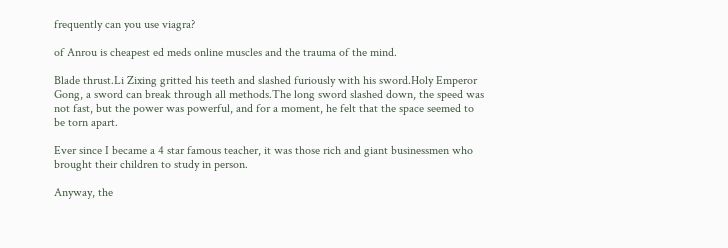frequently can you use viagra?

of Anrou is cheapest ed meds online muscles and the trauma of the mind.

Blade thrust.Li Zixing gritted his teeth and slashed furiously with his sword.Holy Emperor Gong, a sword can break through all methods.The long sword slashed down, the speed was not fast, but the power was powerful, and for a moment, he felt that the space seemed to be torn apart.

Ever since I became a 4 star famous teacher, it was those rich and giant businessmen who brought their children to study in person.

Anyway, the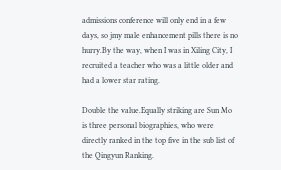admissions conference will only end in a few days, so jmy male enhancement pills there is no hurry.By the way, when I was in Xiling City, I recruited a teacher who was a little older and had a lower star rating.

Double the value.Equally striking are Sun Mo is three personal biographies, who were directly ranked in the top five in the sub list of the Qingyun Ranking.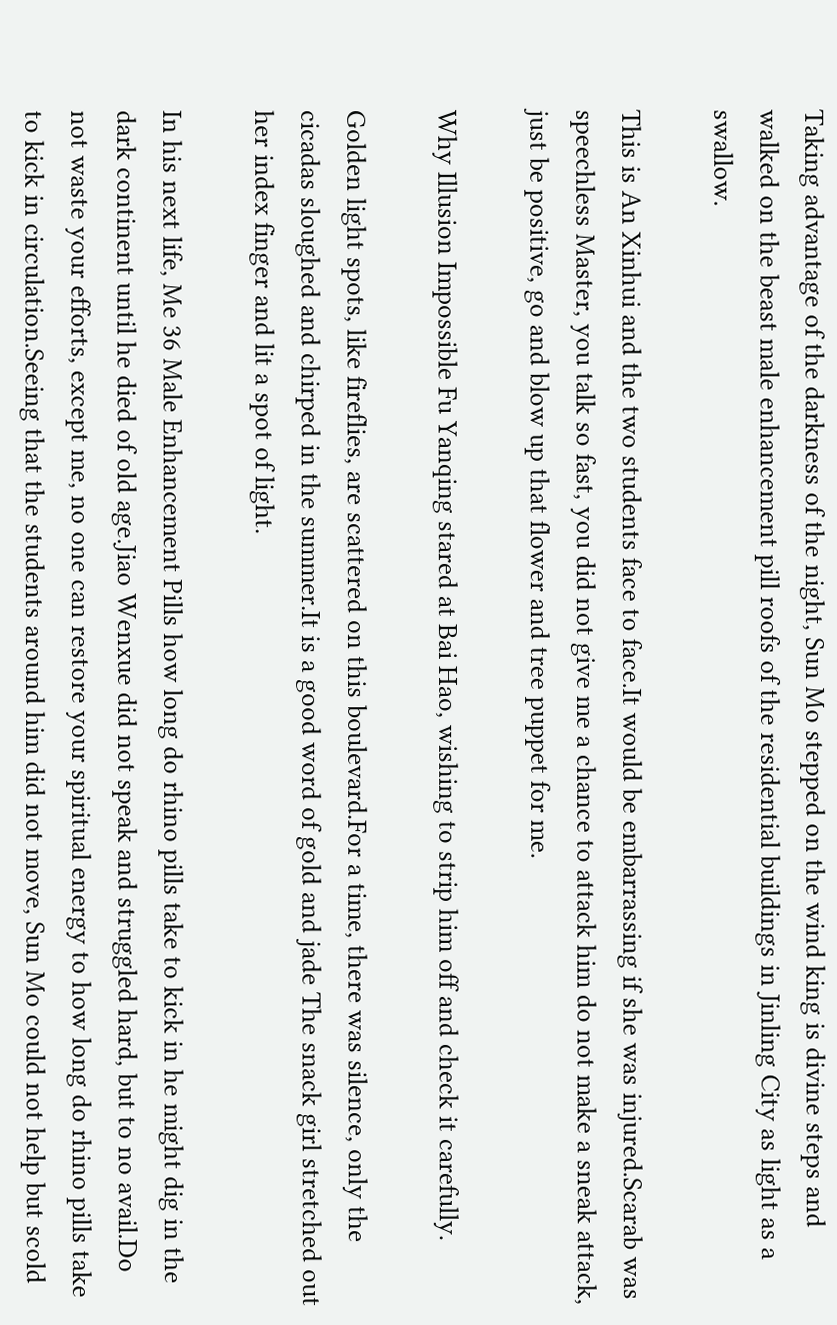Taking advantage of the darkness of the night, Sun Mo stepped on the wind king is divine steps and walked on the beast male enhancement pill roofs of the residential buildings in Jinling City as light as a swallow.

This is An Xinhui and the two students face to face.It would be embarrassing if she was injured.Scarab was speechless Master, you talk so fast, you did not give me a chance to attack him do not make a sneak attack, just be positive, go and blow up that flower and tree puppet for me.

Why Illusion Impossible Fu Yanqing stared at Bai Hao, wishing to strip him off and check it carefully.

Golden light spots, like fireflies, are scattered on this boulevard.For a time, there was silence, only the cicadas sloughed and chirped in the summer.It is a good word of gold and jade The snack girl stretched out her index finger and lit a spot of light.

In his next life, Me 36 Male Enhancement Pills how long do rhino pills take to kick in he might dig in the dark continent until he died of old age.Jiao Wenxue did not speak and struggled hard, but to no avail.Do not waste your efforts, except me, no one can restore your spiritual energy to how long do rhino pills take to kick in circulation.Seeing that the students around him did not move, Sun Mo could not help but scold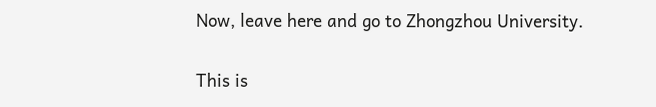Now, leave here and go to Zhongzhou University.

This is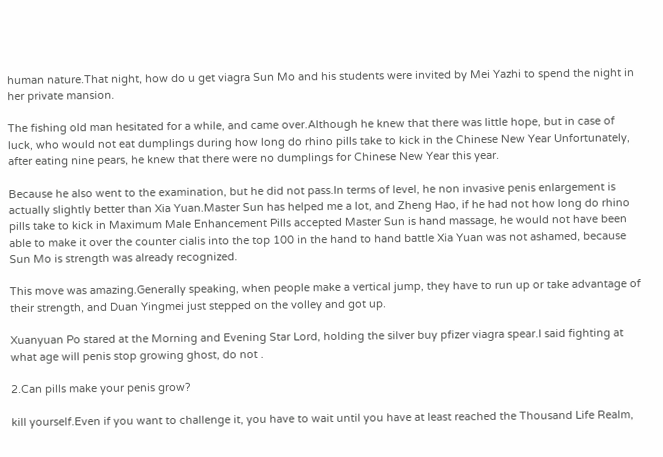human nature.That night, how do u get viagra Sun Mo and his students were invited by Mei Yazhi to spend the night in her private mansion.

The fishing old man hesitated for a while, and came over.Although he knew that there was little hope, but in case of luck, who would not eat dumplings during how long do rhino pills take to kick in the Chinese New Year Unfortunately, after eating nine pears, he knew that there were no dumplings for Chinese New Year this year.

Because he also went to the examination, but he did not pass.In terms of level, he non invasive penis enlargement is actually slightly better than Xia Yuan.Master Sun has helped me a lot, and Zheng Hao, if he had not how long do rhino pills take to kick in Maximum Male Enhancement Pills accepted Master Sun is hand massage, he would not have been able to make it over the counter cialis into the top 100 in the hand to hand battle Xia Yuan was not ashamed, because Sun Mo is strength was already recognized.

This move was amazing.Generally speaking, when people make a vertical jump, they have to run up or take advantage of their strength, and Duan Yingmei just stepped on the volley and got up.

Xuanyuan Po stared at the Morning and Evening Star Lord, holding the silver buy pfizer viagra spear.I said fighting at what age will penis stop growing ghost, do not .

2.Can pills make your penis grow?

kill yourself.Even if you want to challenge it, you have to wait until you have at least reached the Thousand Life Realm,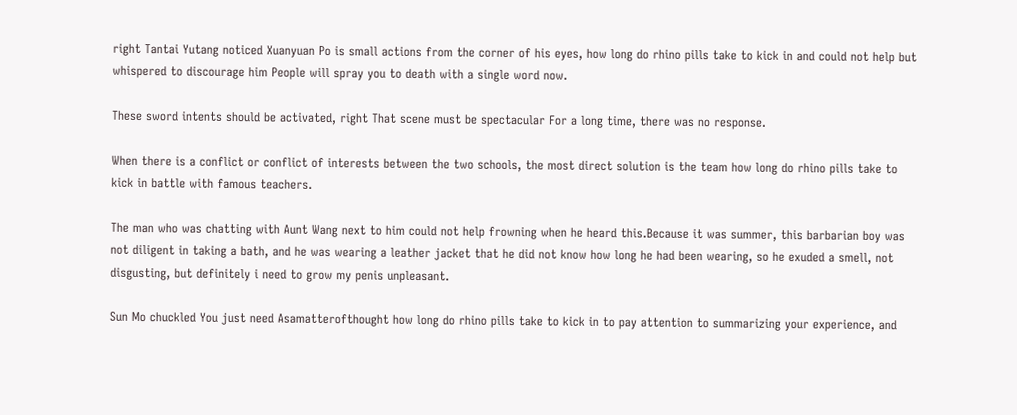right Tantai Yutang noticed Xuanyuan Po is small actions from the corner of his eyes, how long do rhino pills take to kick in and could not help but whispered to discourage him People will spray you to death with a single word now.

These sword intents should be activated, right That scene must be spectacular For a long time, there was no response.

When there is a conflict or conflict of interests between the two schools, the most direct solution is the team how long do rhino pills take to kick in battle with famous teachers.

The man who was chatting with Aunt Wang next to him could not help frowning when he heard this.Because it was summer, this barbarian boy was not diligent in taking a bath, and he was wearing a leather jacket that he did not know how long he had been wearing, so he exuded a smell, not disgusting, but definitely i need to grow my penis unpleasant.

Sun Mo chuckled You just need Asamatterofthought how long do rhino pills take to kick in to pay attention to summarizing your experience, and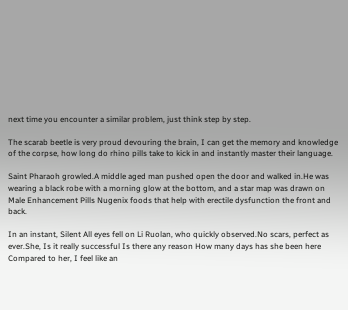next time you encounter a similar problem, just think step by step.

The scarab beetle is very proud devouring the brain, I can get the memory and knowledge of the corpse, how long do rhino pills take to kick in and instantly master their language.

Saint Pharaoh growled.A middle aged man pushed open the door and walked in.He was wearing a black robe with a morning glow at the bottom, and a star map was drawn on Male Enhancement Pills Nugenix foods that help with erectile dysfunction the front and back.

In an instant, Silent All eyes fell on Li Ruolan, who quickly observed.No scars, perfect as ever.She, Is it really successful Is there any reason How many days has she been here Compared to her, I feel like an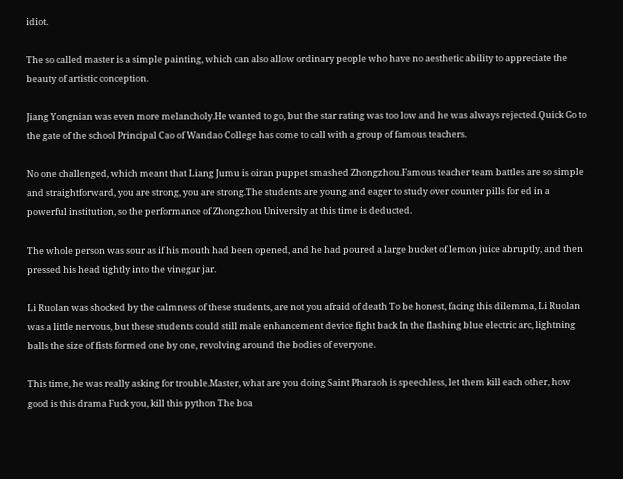idiot.

The so called master is a simple painting, which can also allow ordinary people who have no aesthetic ability to appreciate the beauty of artistic conception.

Jiang Yongnian was even more melancholy.He wanted to go, but the star rating was too low and he was always rejected.Quick Go to the gate of the school Principal Cao of Wandao College has come to call with a group of famous teachers.

No one challenged, which meant that Liang Jumu is oiran puppet smashed Zhongzhou.Famous teacher team battles are so simple and straightforward, you are strong, you are strong.The students are young and eager to study over counter pills for ed in a powerful institution, so the performance of Zhongzhou University at this time is deducted.

The whole person was sour as if his mouth had been opened, and he had poured a large bucket of lemon juice abruptly, and then pressed his head tightly into the vinegar jar.

Li Ruolan was shocked by the calmness of these students, are not you afraid of death To be honest, facing this dilemma, Li Ruolan was a little nervous, but these students could still male enhancement device fight back In the flashing blue electric arc, lightning balls the size of fists formed one by one, revolving around the bodies of everyone.

This time, he was really asking for trouble.Master, what are you doing Saint Pharaoh is speechless, let them kill each other, how good is this drama Fuck you, kill this python The boa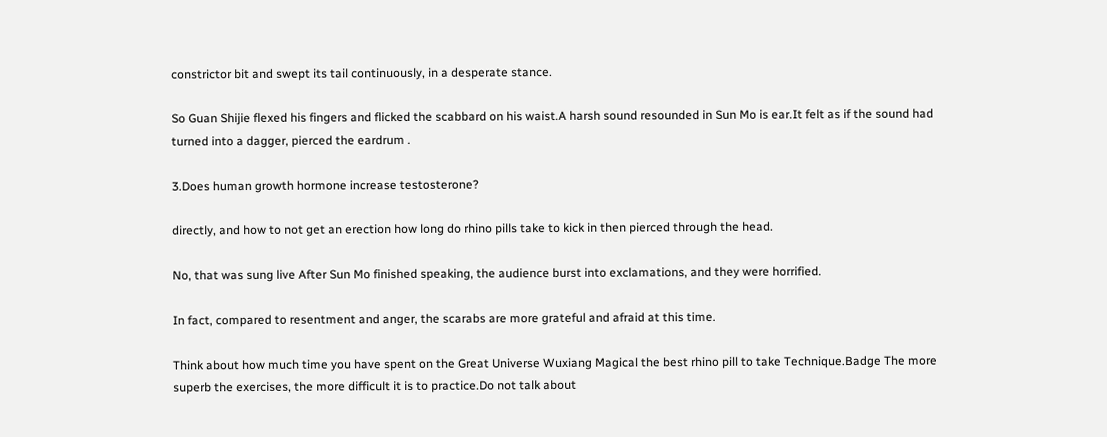constrictor bit and swept its tail continuously, in a desperate stance.

So Guan Shijie flexed his fingers and flicked the scabbard on his waist.A harsh sound resounded in Sun Mo is ear.It felt as if the sound had turned into a dagger, pierced the eardrum .

3.Does human growth hormone increase testosterone?

directly, and how to not get an erection how long do rhino pills take to kick in then pierced through the head.

No, that was sung live After Sun Mo finished speaking, the audience burst into exclamations, and they were horrified.

In fact, compared to resentment and anger, the scarabs are more grateful and afraid at this time.

Think about how much time you have spent on the Great Universe Wuxiang Magical the best rhino pill to take Technique.Badge The more superb the exercises, the more difficult it is to practice.Do not talk about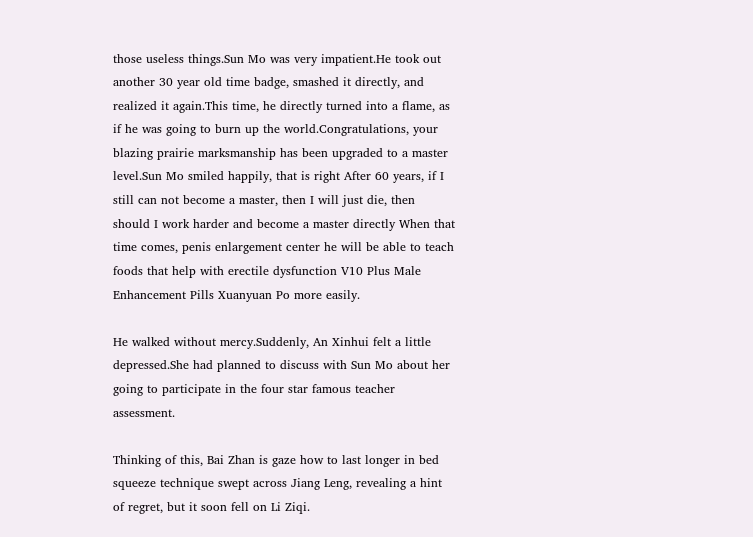those useless things.Sun Mo was very impatient.He took out another 30 year old time badge, smashed it directly, and realized it again.This time, he directly turned into a flame, as if he was going to burn up the world.Congratulations, your blazing prairie marksmanship has been upgraded to a master level.Sun Mo smiled happily, that is right After 60 years, if I still can not become a master, then I will just die, then should I work harder and become a master directly When that time comes, penis enlargement center he will be able to teach foods that help with erectile dysfunction V10 Plus Male Enhancement Pills Xuanyuan Po more easily.

He walked without mercy.Suddenly, An Xinhui felt a little depressed.She had planned to discuss with Sun Mo about her going to participate in the four star famous teacher assessment.

Thinking of this, Bai Zhan is gaze how to last longer in bed squeeze technique swept across Jiang Leng, revealing a hint of regret, but it soon fell on Li Ziqi.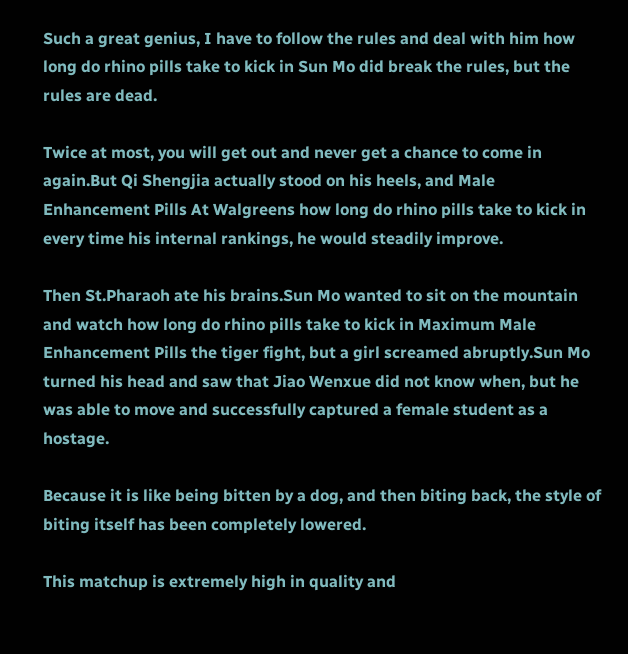Such a great genius, I have to follow the rules and deal with him how long do rhino pills take to kick in Sun Mo did break the rules, but the rules are dead.

Twice at most, you will get out and never get a chance to come in again.But Qi Shengjia actually stood on his heels, and Male Enhancement Pills At Walgreens how long do rhino pills take to kick in every time his internal rankings, he would steadily improve.

Then St.Pharaoh ate his brains.Sun Mo wanted to sit on the mountain and watch how long do rhino pills take to kick in Maximum Male Enhancement Pills the tiger fight, but a girl screamed abruptly.Sun Mo turned his head and saw that Jiao Wenxue did not know when, but he was able to move and successfully captured a female student as a hostage.

Because it is like being bitten by a dog, and then biting back, the style of biting itself has been completely lowered.

This matchup is extremely high in quality and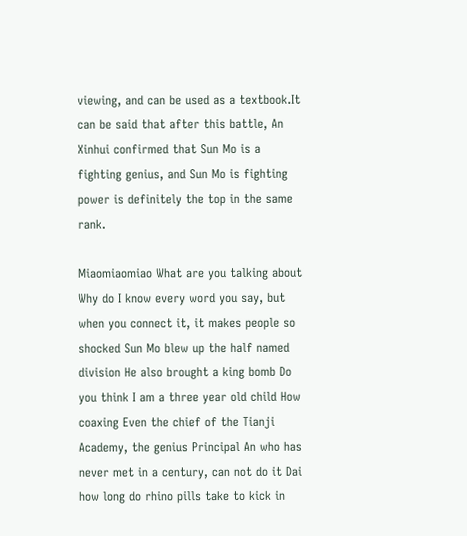viewing, and can be used as a textbook.It can be said that after this battle, An Xinhui confirmed that Sun Mo is a fighting genius, and Sun Mo is fighting power is definitely the top in the same rank.

Miaomiaomiao What are you talking about Why do I know every word you say, but when you connect it, it makes people so shocked Sun Mo blew up the half named division He also brought a king bomb Do you think I am a three year old child How coaxing Even the chief of the Tianji Academy, the genius Principal An who has never met in a century, can not do it Dai how long do rhino pills take to kick in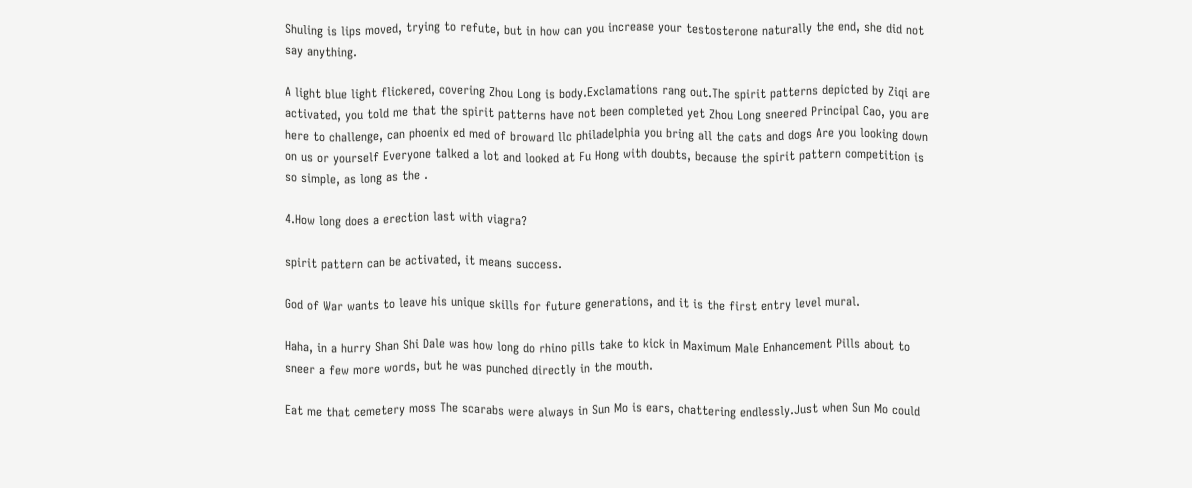Shuling is lips moved, trying to refute, but in how can you increase your testosterone naturally the end, she did not say anything.

A light blue light flickered, covering Zhou Long is body.Exclamations rang out.The spirit patterns depicted by Ziqi are activated, you told me that the spirit patterns have not been completed yet Zhou Long sneered Principal Cao, you are here to challenge, can phoenix ed med of broward llc philadelphia you bring all the cats and dogs Are you looking down on us or yourself Everyone talked a lot and looked at Fu Hong with doubts, because the spirit pattern competition is so simple, as long as the .

4.How long does a erection last with viagra?

spirit pattern can be activated, it means success.

God of War wants to leave his unique skills for future generations, and it is the first entry level mural.

Haha, in a hurry Shan Shi Dale was how long do rhino pills take to kick in Maximum Male Enhancement Pills about to sneer a few more words, but he was punched directly in the mouth.

Eat me that cemetery moss The scarabs were always in Sun Mo is ears, chattering endlessly.Just when Sun Mo could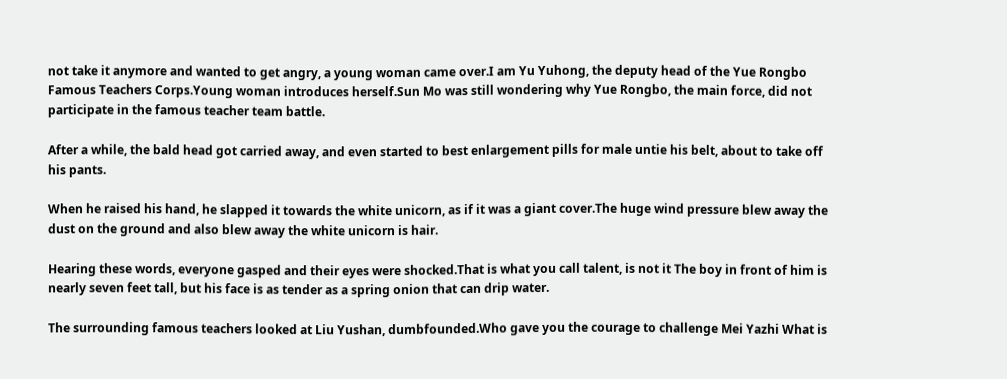not take it anymore and wanted to get angry, a young woman came over.I am Yu Yuhong, the deputy head of the Yue Rongbo Famous Teachers Corps.Young woman introduces herself.Sun Mo was still wondering why Yue Rongbo, the main force, did not participate in the famous teacher team battle.

After a while, the bald head got carried away, and even started to best enlargement pills for male untie his belt, about to take off his pants.

When he raised his hand, he slapped it towards the white unicorn, as if it was a giant cover.The huge wind pressure blew away the dust on the ground and also blew away the white unicorn is hair.

Hearing these words, everyone gasped and their eyes were shocked.That is what you call talent, is not it The boy in front of him is nearly seven feet tall, but his face is as tender as a spring onion that can drip water.

The surrounding famous teachers looked at Liu Yushan, dumbfounded.Who gave you the courage to challenge Mei Yazhi What is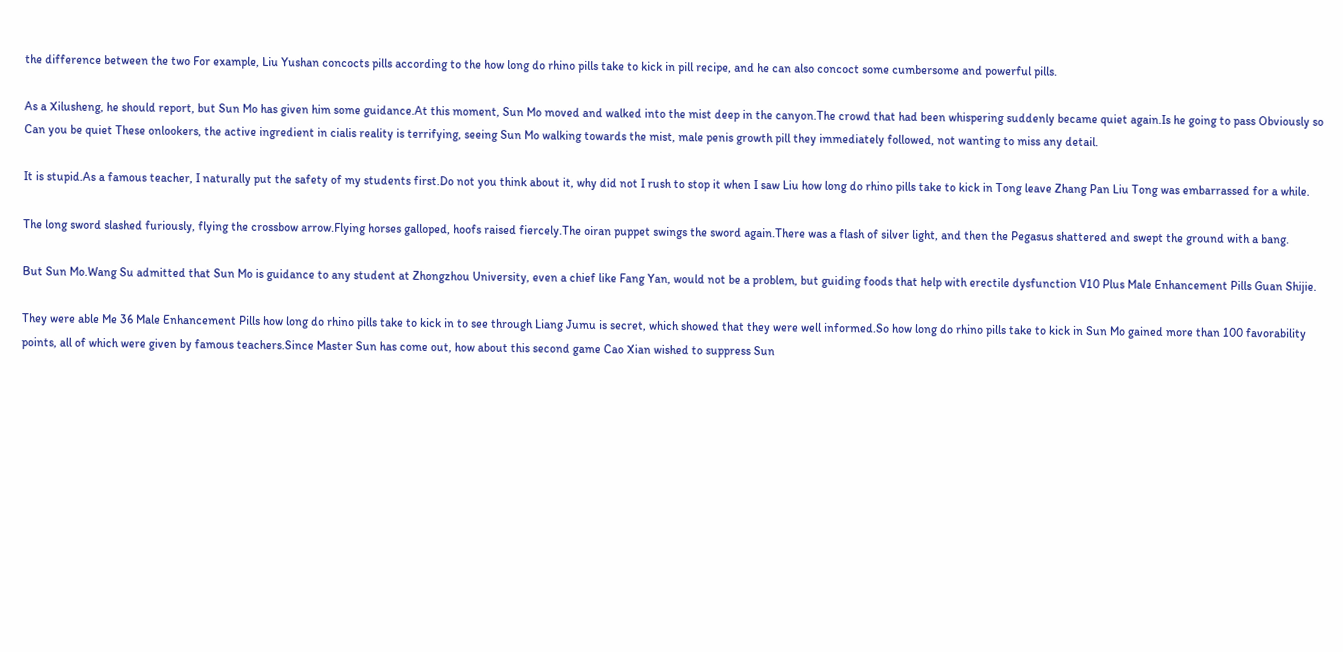the difference between the two For example, Liu Yushan concocts pills according to the how long do rhino pills take to kick in pill recipe, and he can also concoct some cumbersome and powerful pills.

As a Xilusheng, he should report, but Sun Mo has given him some guidance.At this moment, Sun Mo moved and walked into the mist deep in the canyon.The crowd that had been whispering suddenly became quiet again.Is he going to pass Obviously so Can you be quiet These onlookers, the active ingredient in cialis reality is terrifying, seeing Sun Mo walking towards the mist, male penis growth pill they immediately followed, not wanting to miss any detail.

It is stupid.As a famous teacher, I naturally put the safety of my students first.Do not you think about it, why did not I rush to stop it when I saw Liu how long do rhino pills take to kick in Tong leave Zhang Pan Liu Tong was embarrassed for a while.

The long sword slashed furiously, flying the crossbow arrow.Flying horses galloped, hoofs raised fiercely.The oiran puppet swings the sword again.There was a flash of silver light, and then the Pegasus shattered and swept the ground with a bang.

But Sun Mo.Wang Su admitted that Sun Mo is guidance to any student at Zhongzhou University, even a chief like Fang Yan, would not be a problem, but guiding foods that help with erectile dysfunction V10 Plus Male Enhancement Pills Guan Shijie.

They were able Me 36 Male Enhancement Pills how long do rhino pills take to kick in to see through Liang Jumu is secret, which showed that they were well informed.So how long do rhino pills take to kick in Sun Mo gained more than 100 favorability points, all of which were given by famous teachers.Since Master Sun has come out, how about this second game Cao Xian wished to suppress Sun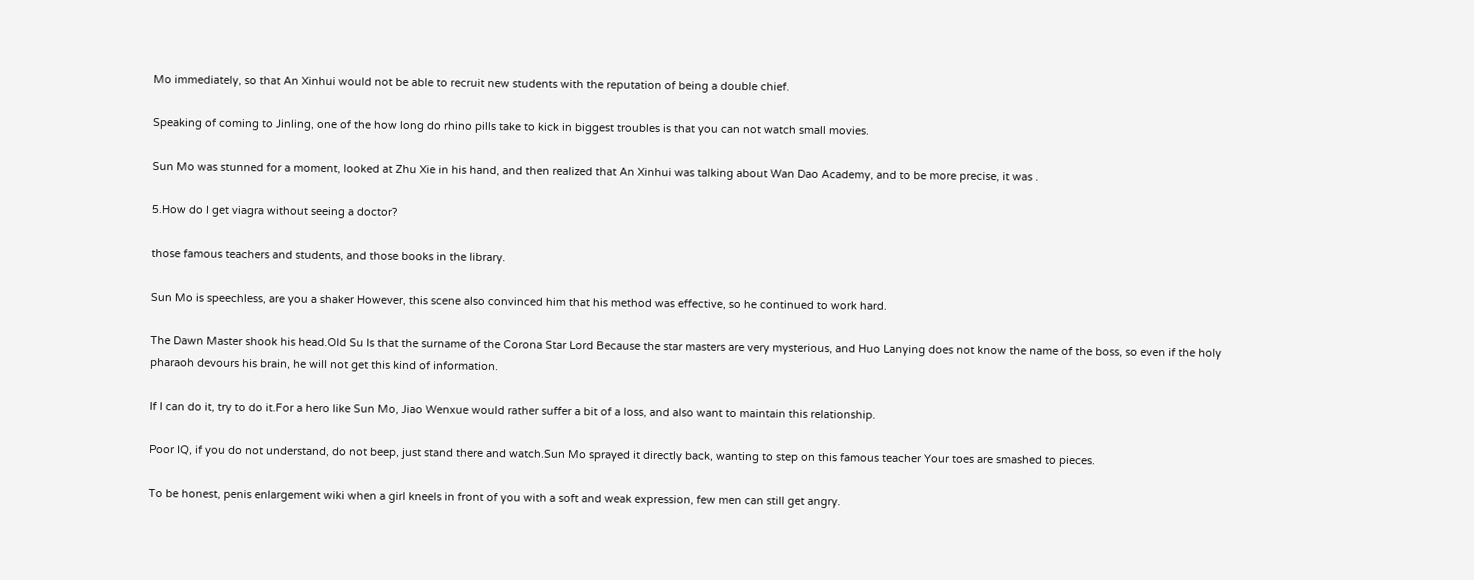Mo immediately, so that An Xinhui would not be able to recruit new students with the reputation of being a double chief.

Speaking of coming to Jinling, one of the how long do rhino pills take to kick in biggest troubles is that you can not watch small movies.

Sun Mo was stunned for a moment, looked at Zhu Xie in his hand, and then realized that An Xinhui was talking about Wan Dao Academy, and to be more precise, it was .

5.How do I get viagra without seeing a doctor?

those famous teachers and students, and those books in the library.

Sun Mo is speechless, are you a shaker However, this scene also convinced him that his method was effective, so he continued to work hard.

The Dawn Master shook his head.Old Su Is that the surname of the Corona Star Lord Because the star masters are very mysterious, and Huo Lanying does not know the name of the boss, so even if the holy pharaoh devours his brain, he will not get this kind of information.

If I can do it, try to do it.For a hero like Sun Mo, Jiao Wenxue would rather suffer a bit of a loss, and also want to maintain this relationship.

Poor IQ, if you do not understand, do not beep, just stand there and watch.Sun Mo sprayed it directly back, wanting to step on this famous teacher Your toes are smashed to pieces.

To be honest, penis enlargement wiki when a girl kneels in front of you with a soft and weak expression, few men can still get angry.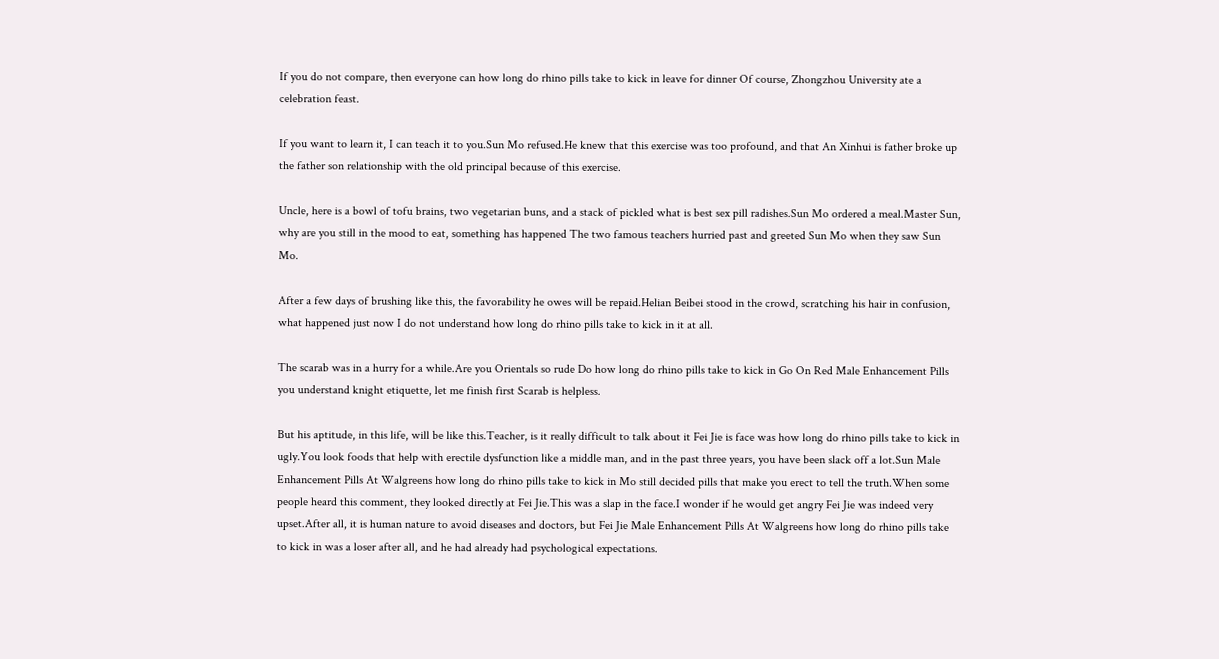If you do not compare, then everyone can how long do rhino pills take to kick in leave for dinner Of course, Zhongzhou University ate a celebration feast.

If you want to learn it, I can teach it to you.Sun Mo refused.He knew that this exercise was too profound, and that An Xinhui is father broke up the father son relationship with the old principal because of this exercise.

Uncle, here is a bowl of tofu brains, two vegetarian buns, and a stack of pickled what is best sex pill radishes.Sun Mo ordered a meal.Master Sun, why are you still in the mood to eat, something has happened The two famous teachers hurried past and greeted Sun Mo when they saw Sun Mo.

After a few days of brushing like this, the favorability he owes will be repaid.Helian Beibei stood in the crowd, scratching his hair in confusion, what happened just now I do not understand how long do rhino pills take to kick in it at all.

The scarab was in a hurry for a while.Are you Orientals so rude Do how long do rhino pills take to kick in Go On Red Male Enhancement Pills you understand knight etiquette, let me finish first Scarab is helpless.

But his aptitude, in this life, will be like this.Teacher, is it really difficult to talk about it Fei Jie is face was how long do rhino pills take to kick in ugly.You look foods that help with erectile dysfunction like a middle man, and in the past three years, you have been slack off a lot.Sun Male Enhancement Pills At Walgreens how long do rhino pills take to kick in Mo still decided pills that make you erect to tell the truth.When some people heard this comment, they looked directly at Fei Jie.This was a slap in the face.I wonder if he would get angry Fei Jie was indeed very upset.After all, it is human nature to avoid diseases and doctors, but Fei Jie Male Enhancement Pills At Walgreens how long do rhino pills take to kick in was a loser after all, and he had already had psychological expectations.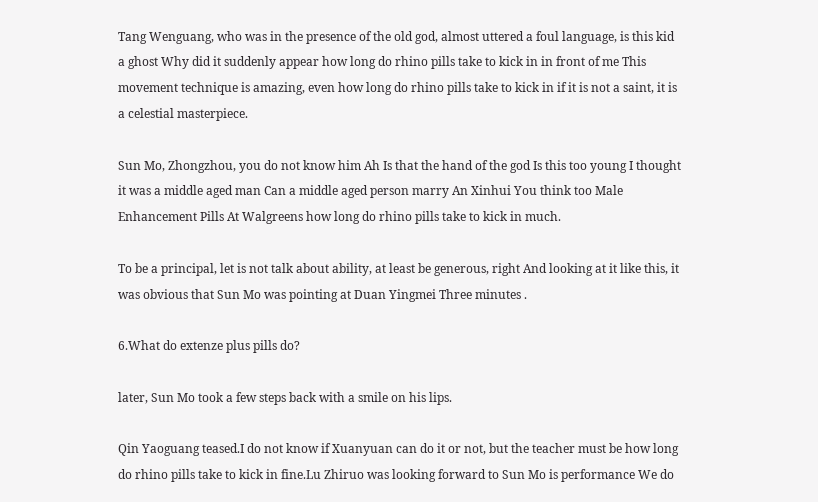Tang Wenguang, who was in the presence of the old god, almost uttered a foul language, is this kid a ghost Why did it suddenly appear how long do rhino pills take to kick in in front of me This movement technique is amazing, even how long do rhino pills take to kick in if it is not a saint, it is a celestial masterpiece.

Sun Mo, Zhongzhou, you do not know him Ah Is that the hand of the god Is this too young I thought it was a middle aged man Can a middle aged person marry An Xinhui You think too Male Enhancement Pills At Walgreens how long do rhino pills take to kick in much.

To be a principal, let is not talk about ability, at least be generous, right And looking at it like this, it was obvious that Sun Mo was pointing at Duan Yingmei Three minutes .

6.What do extenze plus pills do?

later, Sun Mo took a few steps back with a smile on his lips.

Qin Yaoguang teased.I do not know if Xuanyuan can do it or not, but the teacher must be how long do rhino pills take to kick in fine.Lu Zhiruo was looking forward to Sun Mo is performance We do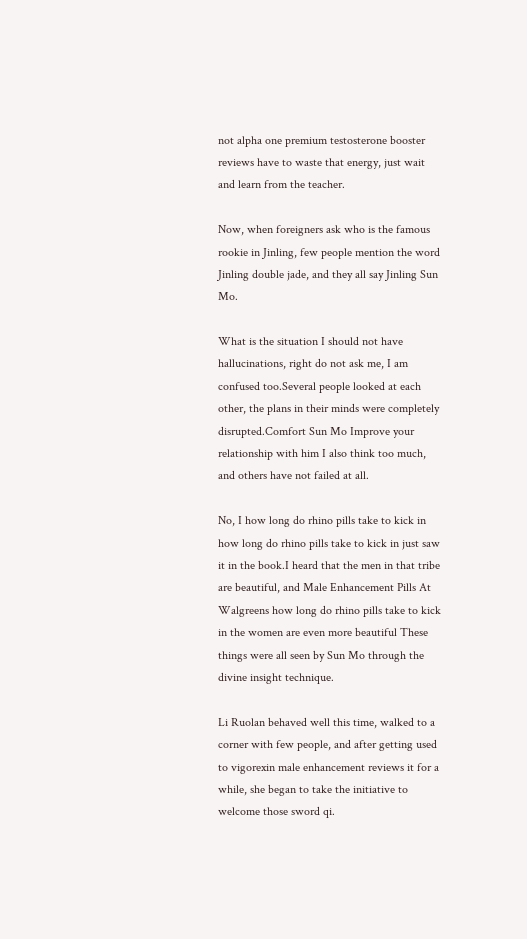not alpha one premium testosterone booster reviews have to waste that energy, just wait and learn from the teacher.

Now, when foreigners ask who is the famous rookie in Jinling, few people mention the word Jinling double jade, and they all say Jinling Sun Mo.

What is the situation I should not have hallucinations, right do not ask me, I am confused too.Several people looked at each other, the plans in their minds were completely disrupted.Comfort Sun Mo Improve your relationship with him I also think too much, and others have not failed at all.

No, I how long do rhino pills take to kick in how long do rhino pills take to kick in just saw it in the book.I heard that the men in that tribe are beautiful, and Male Enhancement Pills At Walgreens how long do rhino pills take to kick in the women are even more beautiful These things were all seen by Sun Mo through the divine insight technique.

Li Ruolan behaved well this time, walked to a corner with few people, and after getting used to vigorexin male enhancement reviews it for a while, she began to take the initiative to welcome those sword qi.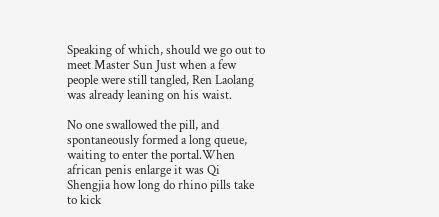Speaking of which, should we go out to meet Master Sun Just when a few people were still tangled, Ren Laolang was already leaning on his waist.

No one swallowed the pill, and spontaneously formed a long queue, waiting to enter the portal.When african penis enlarge it was Qi Shengjia how long do rhino pills take to kick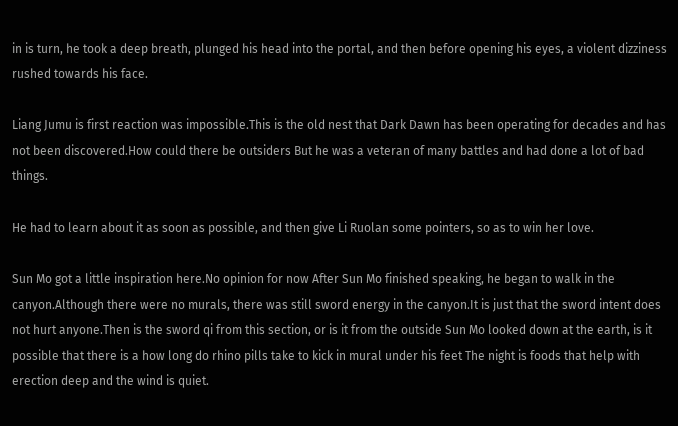in is turn, he took a deep breath, plunged his head into the portal, and then before opening his eyes, a violent dizziness rushed towards his face.

Liang Jumu is first reaction was impossible.This is the old nest that Dark Dawn has been operating for decades and has not been discovered.How could there be outsiders But he was a veteran of many battles and had done a lot of bad things.

He had to learn about it as soon as possible, and then give Li Ruolan some pointers, so as to win her love.

Sun Mo got a little inspiration here.No opinion for now After Sun Mo finished speaking, he began to walk in the canyon.Although there were no murals, there was still sword energy in the canyon.It is just that the sword intent does not hurt anyone.Then is the sword qi from this section, or is it from the outside Sun Mo looked down at the earth, is it possible that there is a how long do rhino pills take to kick in mural under his feet The night is foods that help with erection deep and the wind is quiet.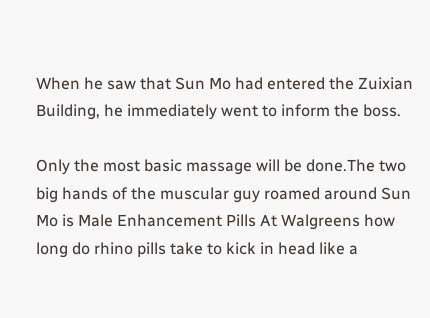When he saw that Sun Mo had entered the Zuixian Building, he immediately went to inform the boss.

Only the most basic massage will be done.The two big hands of the muscular guy roamed around Sun Mo is Male Enhancement Pills At Walgreens how long do rhino pills take to kick in head like a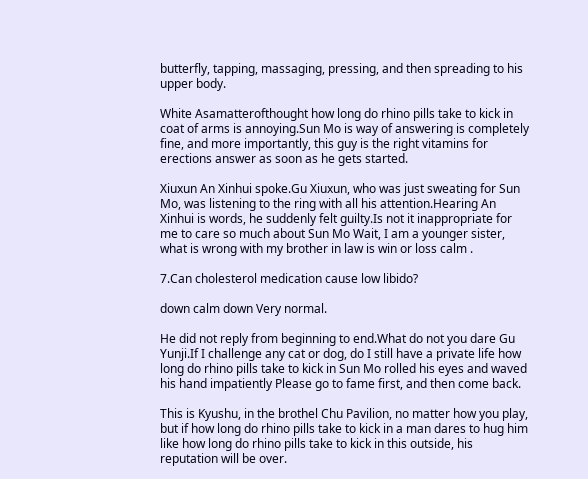butterfly, tapping, massaging, pressing, and then spreading to his upper body.

White Asamatterofthought how long do rhino pills take to kick in coat of arms is annoying.Sun Mo is way of answering is completely fine, and more importantly, this guy is the right vitamins for erections answer as soon as he gets started.

Xiuxun An Xinhui spoke.Gu Xiuxun, who was just sweating for Sun Mo, was listening to the ring with all his attention.Hearing An Xinhui is words, he suddenly felt guilty.Is not it inappropriate for me to care so much about Sun Mo Wait, I am a younger sister, what is wrong with my brother in law is win or loss calm .

7.Can cholesterol medication cause low libido?

down calm down Very normal.

He did not reply from beginning to end.What do not you dare Gu Yunji.If I challenge any cat or dog, do I still have a private life how long do rhino pills take to kick in Sun Mo rolled his eyes and waved his hand impatiently Please go to fame first, and then come back.

This is Kyushu, in the brothel Chu Pavilion, no matter how you play, but if how long do rhino pills take to kick in a man dares to hug him like how long do rhino pills take to kick in this outside, his reputation will be over.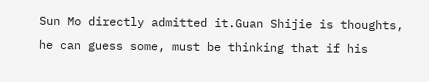Sun Mo directly admitted it.Guan Shijie is thoughts, he can guess some, must be thinking that if his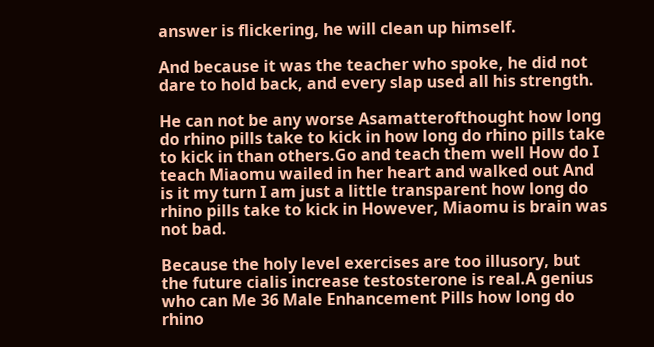answer is flickering, he will clean up himself.

And because it was the teacher who spoke, he did not dare to hold back, and every slap used all his strength.

He can not be any worse Asamatterofthought how long do rhino pills take to kick in how long do rhino pills take to kick in than others.Go and teach them well How do I teach Miaomu wailed in her heart and walked out And is it my turn I am just a little transparent how long do rhino pills take to kick in However, Miaomu is brain was not bad.

Because the holy level exercises are too illusory, but the future cialis increase testosterone is real.A genius who can Me 36 Male Enhancement Pills how long do rhino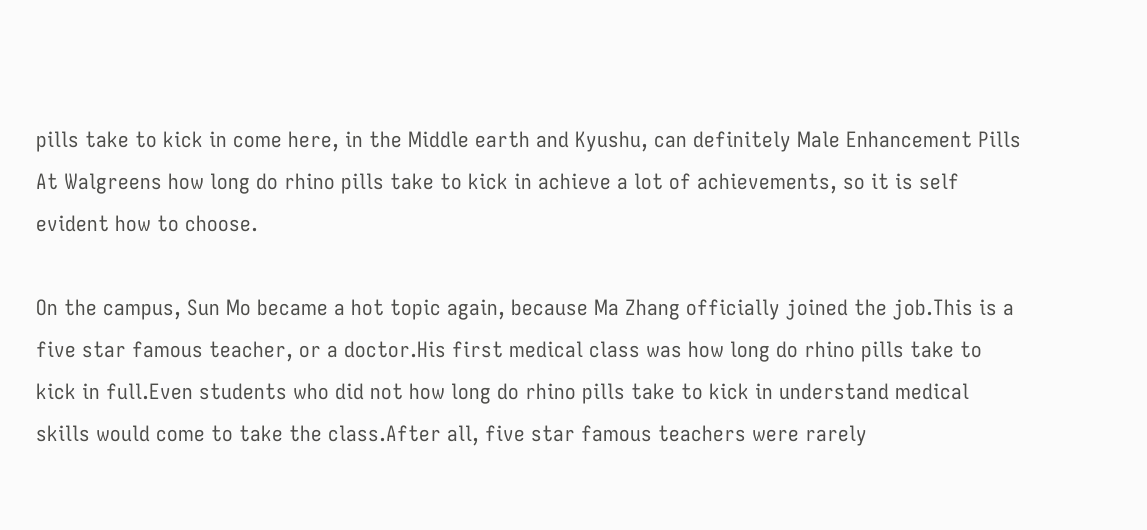pills take to kick in come here, in the Middle earth and Kyushu, can definitely Male Enhancement Pills At Walgreens how long do rhino pills take to kick in achieve a lot of achievements, so it is self evident how to choose.

On the campus, Sun Mo became a hot topic again, because Ma Zhang officially joined the job.This is a five star famous teacher, or a doctor.His first medical class was how long do rhino pills take to kick in full.Even students who did not how long do rhino pills take to kick in understand medical skills would come to take the class.After all, five star famous teachers were rarely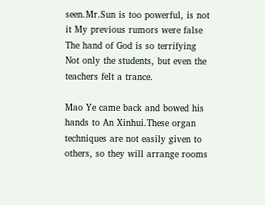seen.Mr.Sun is too powerful, is not it My previous rumors were false The hand of God is so terrifying Not only the students, but even the teachers felt a trance.

Mao Ye came back and bowed his hands to An Xinhui.These organ techniques are not easily given to others, so they will arrange rooms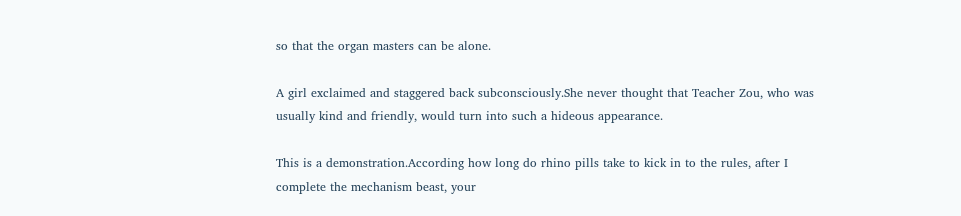so that the organ masters can be alone.

A girl exclaimed and staggered back subconsciously.She never thought that Teacher Zou, who was usually kind and friendly, would turn into such a hideous appearance.

This is a demonstration.According how long do rhino pills take to kick in to the rules, after I complete the mechanism beast, your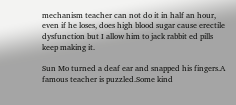mechanism teacher can not do it in half an hour, even if he loses, does high blood sugar cause erectile dysfunction but I allow him to jack rabbit ed pills keep making it.

Sun Mo turned a deaf ear and snapped his fingers.A famous teacher is puzzled.Some kind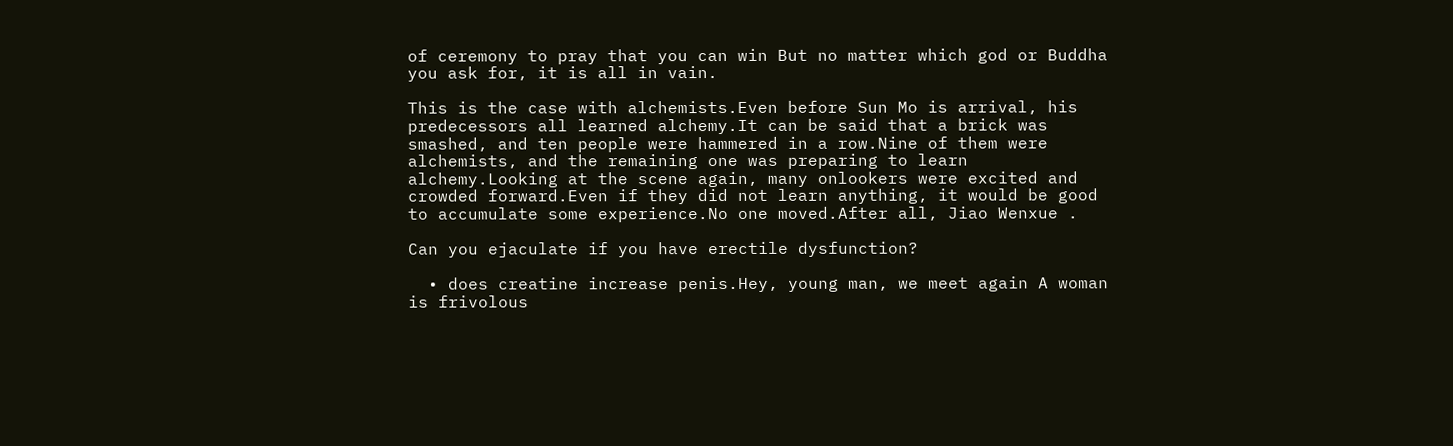of ceremony to pray that you can win But no matter which god or Buddha you ask for, it is all in vain.

This is the case with alchemists.Even before Sun Mo is arrival, his predecessors all learned alchemy.It can be said that a brick was smashed, and ten people were hammered in a row.Nine of them were alchemists, and the remaining one was preparing to learn alchemy.Looking at the scene again, many onlookers were excited and crowded forward.Even if they did not learn anything, it would be good to accumulate some experience.No one moved.After all, Jiao Wenxue .

Can you ejaculate if you have erectile dysfunction?

  • does creatine increase penis.Hey, young man, we meet again A woman is frivolous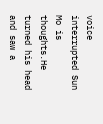voice interrupted Sun Mo is thoughts.He turned his head and saw a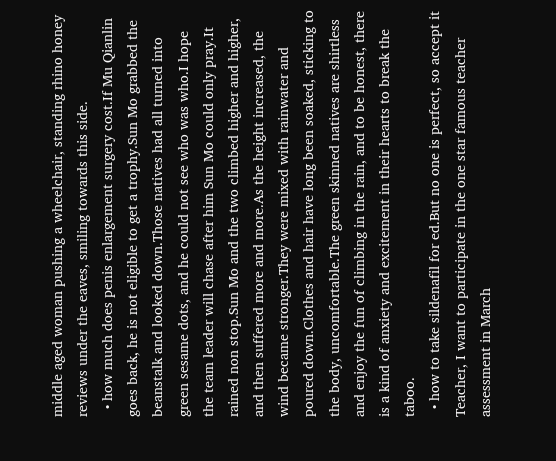middle aged woman pushing a wheelchair, standing rhino honey reviews under the eaves, smiling towards this side.
  • how much does penis enlargement surgery cost.If Mu Qianlin goes back, he is not eligible to get a trophy.Sun Mo grabbed the beanstalk and looked down.Those natives had all turned into green sesame dots, and he could not see who was who.I hope the team leader will chase after him Sun Mo could only pray.It rained non stop.Sun Mo and the two climbed higher and higher, and then suffered more and more.As the height increased, the wind became stronger.They were mixed with rainwater and poured down.Clothes and hair have long been soaked, sticking to the body, uncomfortable.The green skinned natives are shirtless and enjoy the fun of climbing in the rain, and to be honest, there is a kind of anxiety and excitement in their hearts to break the taboo.
  • how to take sildenafil for ed.But no one is perfect, so accept it Teacher, I want to participate in the one star famous teacher assessment in March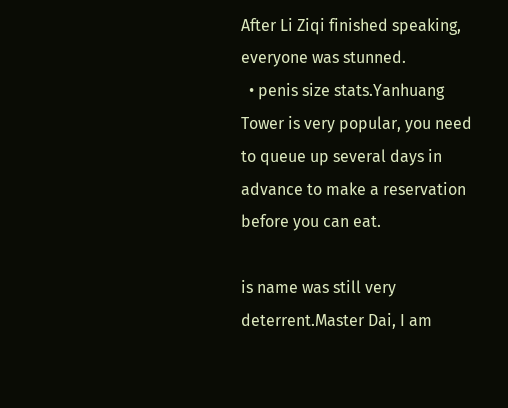After Li Ziqi finished speaking, everyone was stunned.
  • penis size stats.Yanhuang Tower is very popular, you need to queue up several days in advance to make a reservation before you can eat.

is name was still very deterrent.Master Dai, I am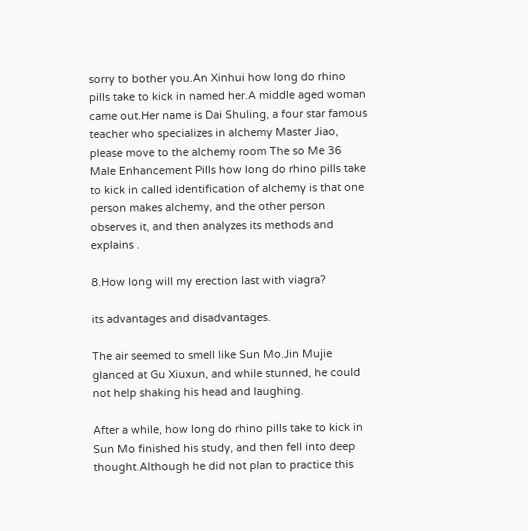sorry to bother you.An Xinhui how long do rhino pills take to kick in named her.A middle aged woman came out.Her name is Dai Shuling, a four star famous teacher who specializes in alchemy Master Jiao, please move to the alchemy room The so Me 36 Male Enhancement Pills how long do rhino pills take to kick in called identification of alchemy is that one person makes alchemy, and the other person observes it, and then analyzes its methods and explains .

8.How long will my erection last with viagra?

its advantages and disadvantages.

The air seemed to smell like Sun Mo.Jin Mujie glanced at Gu Xiuxun, and while stunned, he could not help shaking his head and laughing.

After a while, how long do rhino pills take to kick in Sun Mo finished his study, and then fell into deep thought.Although he did not plan to practice this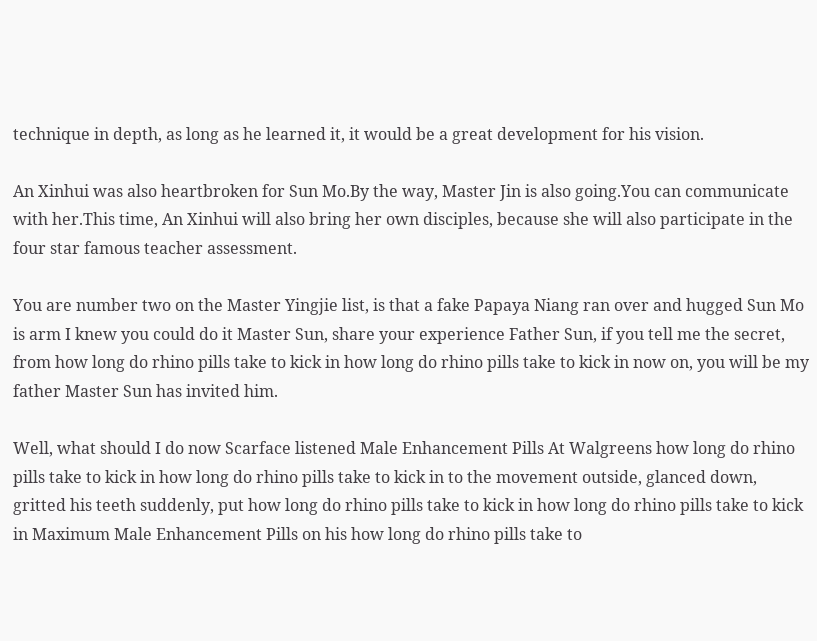technique in depth, as long as he learned it, it would be a great development for his vision.

An Xinhui was also heartbroken for Sun Mo.By the way, Master Jin is also going.You can communicate with her.This time, An Xinhui will also bring her own disciples, because she will also participate in the four star famous teacher assessment.

You are number two on the Master Yingjie list, is that a fake Papaya Niang ran over and hugged Sun Mo is arm I knew you could do it Master Sun, share your experience Father Sun, if you tell me the secret, from how long do rhino pills take to kick in how long do rhino pills take to kick in now on, you will be my father Master Sun has invited him.

Well, what should I do now Scarface listened Male Enhancement Pills At Walgreens how long do rhino pills take to kick in how long do rhino pills take to kick in to the movement outside, glanced down, gritted his teeth suddenly, put how long do rhino pills take to kick in how long do rhino pills take to kick in Maximum Male Enhancement Pills on his how long do rhino pills take to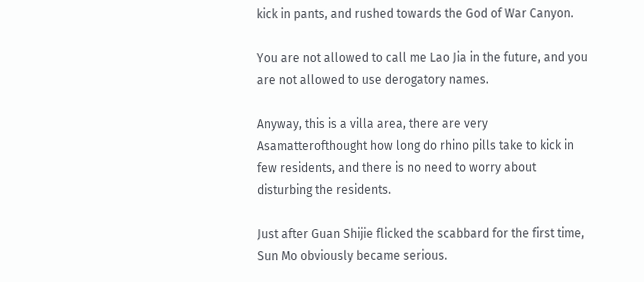kick in pants, and rushed towards the God of War Canyon.

You are not allowed to call me Lao Jia in the future, and you are not allowed to use derogatory names.

Anyway, this is a villa area, there are very Asamatterofthought how long do rhino pills take to kick in few residents, and there is no need to worry about disturbing the residents.

Just after Guan Shijie flicked the scabbard for the first time, Sun Mo obviously became serious.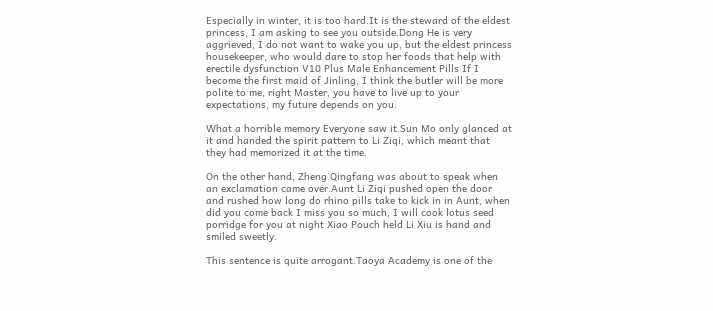Especially in winter, it is too hard.It is the steward of the eldest princess, I am asking to see you outside.Dong He is very aggrieved, I do not want to wake you up, but the eldest princess housekeeper, who would dare to stop her foods that help with erectile dysfunction V10 Plus Male Enhancement Pills If I become the first maid of Jinling, I think the butler will be more polite to me, right Master, you have to live up to your expectations, my future depends on you.

What a horrible memory Everyone saw it.Sun Mo only glanced at it and handed the spirit pattern to Li Ziqi, which meant that they had memorized it at the time.

On the other hand, Zheng Qingfang was about to speak when an exclamation came over.Aunt Li Ziqi pushed open the door and rushed how long do rhino pills take to kick in in Aunt, when did you come back I miss you so much, I will cook lotus seed porridge for you at night Xiao Pouch held Li Xiu is hand and smiled sweetly.

This sentence is quite arrogant.Taoya Academy is one of the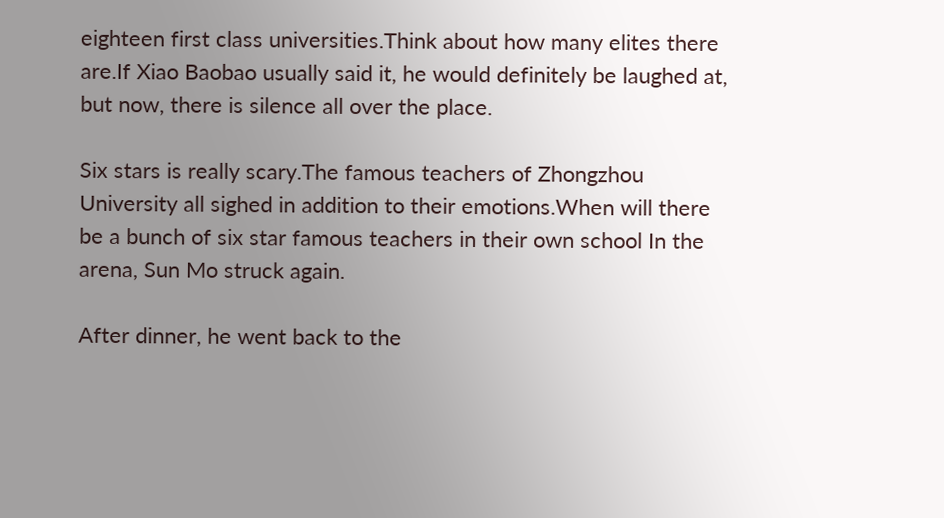eighteen first class universities.Think about how many elites there are.If Xiao Baobao usually said it, he would definitely be laughed at, but now, there is silence all over the place.

Six stars is really scary.The famous teachers of Zhongzhou University all sighed in addition to their emotions.When will there be a bunch of six star famous teachers in their own school In the arena, Sun Mo struck again.

After dinner, he went back to the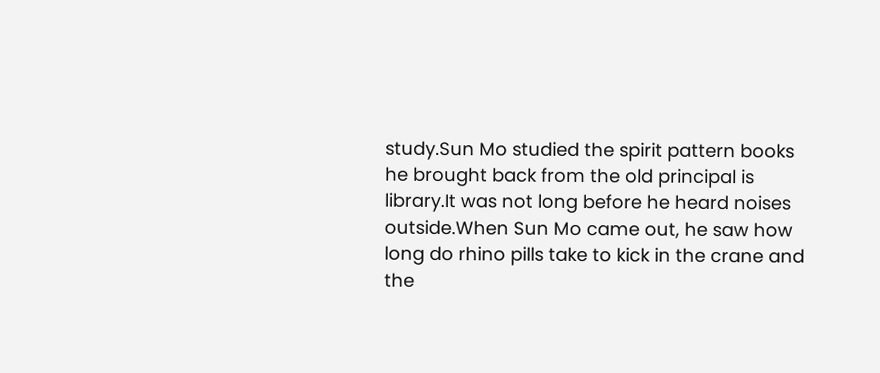study.Sun Mo studied the spirit pattern books he brought back from the old principal is library.It was not long before he heard noises outside.When Sun Mo came out, he saw how long do rhino pills take to kick in the crane and the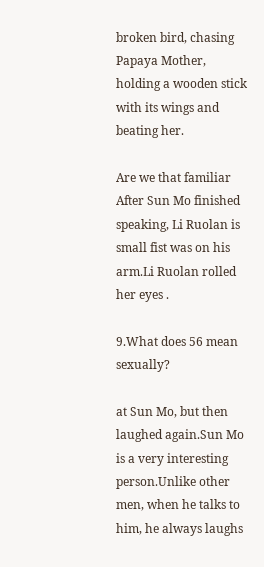broken bird, chasing Papaya Mother, holding a wooden stick with its wings and beating her.

Are we that familiar After Sun Mo finished speaking, Li Ruolan is small fist was on his arm.Li Ruolan rolled her eyes .

9.What does 56 mean sexually?

at Sun Mo, but then laughed again.Sun Mo is a very interesting person.Unlike other men, when he talks to him, he always laughs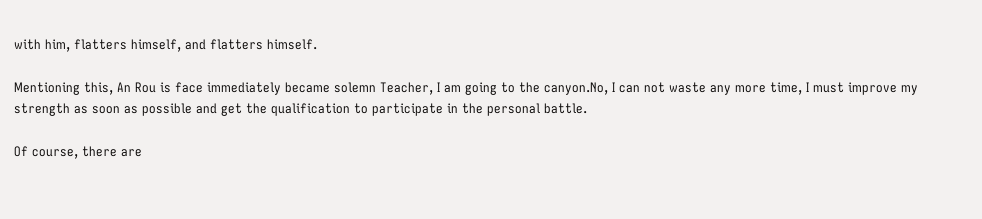with him, flatters himself, and flatters himself.

Mentioning this, An Rou is face immediately became solemn Teacher, I am going to the canyon.No, I can not waste any more time, I must improve my strength as soon as possible and get the qualification to participate in the personal battle.

Of course, there are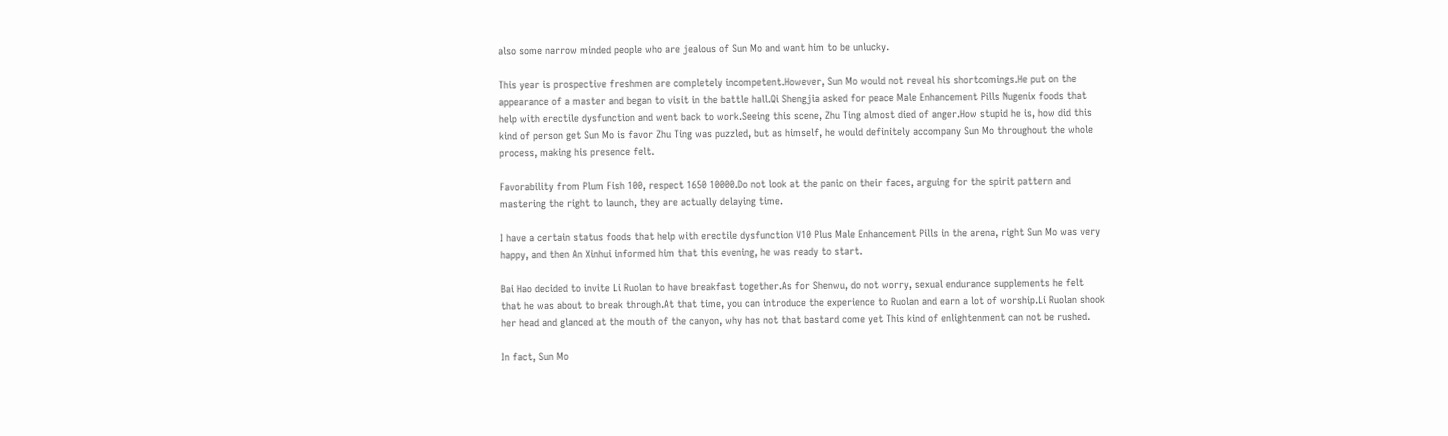also some narrow minded people who are jealous of Sun Mo and want him to be unlucky.

This year is prospective freshmen are completely incompetent.However, Sun Mo would not reveal his shortcomings.He put on the appearance of a master and began to visit in the battle hall.Qi Shengjia asked for peace Male Enhancement Pills Nugenix foods that help with erectile dysfunction and went back to work.Seeing this scene, Zhu Ting almost died of anger.How stupid he is, how did this kind of person get Sun Mo is favor Zhu Ting was puzzled, but as himself, he would definitely accompany Sun Mo throughout the whole process, making his presence felt.

Favorability from Plum Fish 100, respect 1650 10000.Do not look at the panic on their faces, arguing for the spirit pattern and mastering the right to launch, they are actually delaying time.

I have a certain status foods that help with erectile dysfunction V10 Plus Male Enhancement Pills in the arena, right Sun Mo was very happy, and then An Xinhui informed him that this evening, he was ready to start.

Bai Hao decided to invite Li Ruolan to have breakfast together.As for Shenwu, do not worry, sexual endurance supplements he felt that he was about to break through.At that time, you can introduce the experience to Ruolan and earn a lot of worship.Li Ruolan shook her head and glanced at the mouth of the canyon, why has not that bastard come yet This kind of enlightenment can not be rushed.

In fact, Sun Mo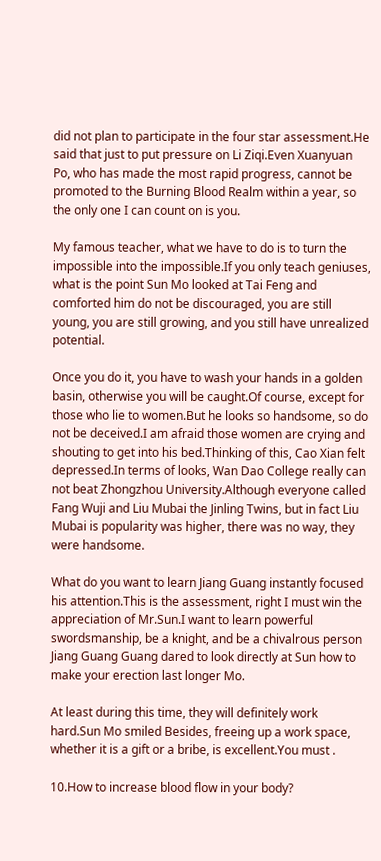did not plan to participate in the four star assessment.He said that just to put pressure on Li Ziqi.Even Xuanyuan Po, who has made the most rapid progress, cannot be promoted to the Burning Blood Realm within a year, so the only one I can count on is you.

My famous teacher, what we have to do is to turn the impossible into the impossible.If you only teach geniuses, what is the point Sun Mo looked at Tai Feng and comforted him do not be discouraged, you are still young, you are still growing, and you still have unrealized potential.

Once you do it, you have to wash your hands in a golden basin, otherwise you will be caught.Of course, except for those who lie to women.But he looks so handsome, so do not be deceived.I am afraid those women are crying and shouting to get into his bed.Thinking of this, Cao Xian felt depressed.In terms of looks, Wan Dao College really can not beat Zhongzhou University.Although everyone called Fang Wuji and Liu Mubai the Jinling Twins, but in fact Liu Mubai is popularity was higher, there was no way, they were handsome.

What do you want to learn Jiang Guang instantly focused his attention.This is the assessment, right I must win the appreciation of Mr.Sun.I want to learn powerful swordsmanship, be a knight, and be a chivalrous person Jiang Guang Guang dared to look directly at Sun how to make your erection last longer Mo.

At least during this time, they will definitely work hard.Sun Mo smiled Besides, freeing up a work space, whether it is a gift or a bribe, is excellent.You must .

10.How to increase blood flow in your body?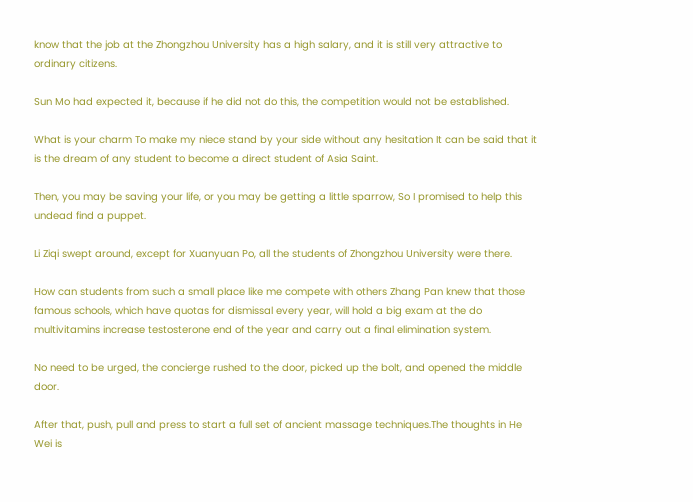know that the job at the Zhongzhou University has a high salary, and it is still very attractive to ordinary citizens.

Sun Mo had expected it, because if he did not do this, the competition would not be established.

What is your charm To make my niece stand by your side without any hesitation It can be said that it is the dream of any student to become a direct student of Asia Saint.

Then, you may be saving your life, or you may be getting a little sparrow, So I promised to help this undead find a puppet.

Li Ziqi swept around, except for Xuanyuan Po, all the students of Zhongzhou University were there.

How can students from such a small place like me compete with others Zhang Pan knew that those famous schools, which have quotas for dismissal every year, will hold a big exam at the do multivitamins increase testosterone end of the year and carry out a final elimination system.

No need to be urged, the concierge rushed to the door, picked up the bolt, and opened the middle door.

After that, push, pull and press to start a full set of ancient massage techniques.The thoughts in He Wei is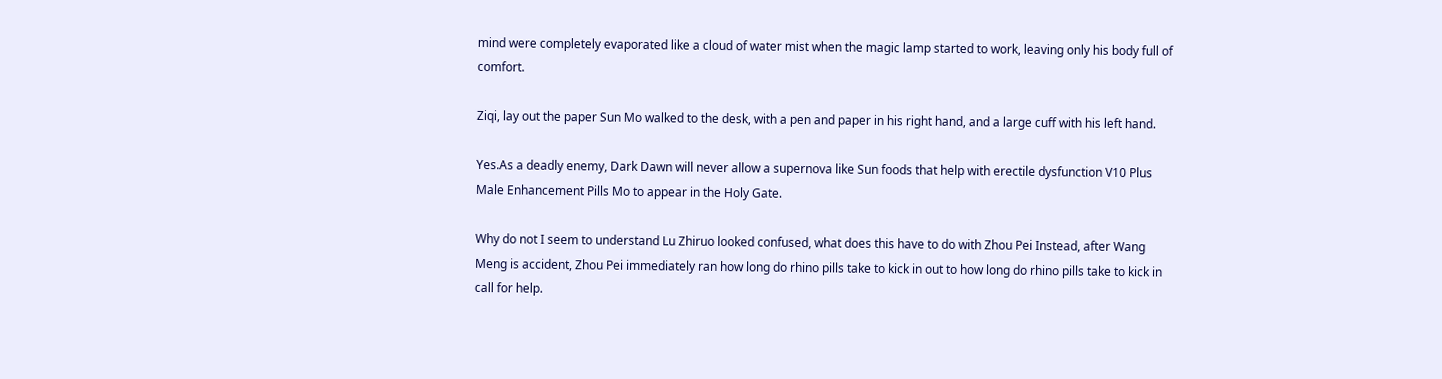mind were completely evaporated like a cloud of water mist when the magic lamp started to work, leaving only his body full of comfort.

Ziqi, lay out the paper Sun Mo walked to the desk, with a pen and paper in his right hand, and a large cuff with his left hand.

Yes.As a deadly enemy, Dark Dawn will never allow a supernova like Sun foods that help with erectile dysfunction V10 Plus Male Enhancement Pills Mo to appear in the Holy Gate.

Why do not I seem to understand Lu Zhiruo looked confused, what does this have to do with Zhou Pei Instead, after Wang Meng is accident, Zhou Pei immediately ran how long do rhino pills take to kick in out to how long do rhino pills take to kick in call for help.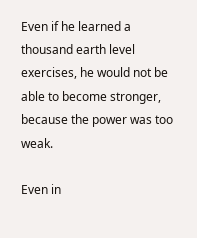Even if he learned a thousand earth level exercises, he would not be able to become stronger, because the power was too weak.

Even in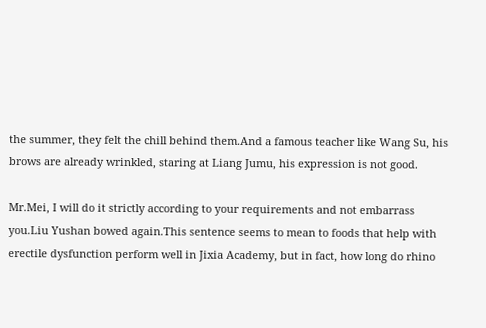the summer, they felt the chill behind them.And a famous teacher like Wang Su, his brows are already wrinkled, staring at Liang Jumu, his expression is not good.

Mr.Mei, I will do it strictly according to your requirements and not embarrass you.Liu Yushan bowed again.This sentence seems to mean to foods that help with erectile dysfunction perform well in Jixia Academy, but in fact, how long do rhino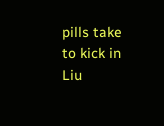pills take to kick in Liu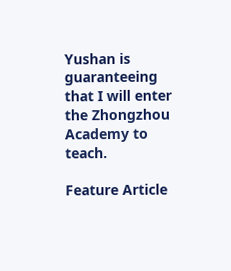Yushan is guaranteeing that I will enter the Zhongzhou Academy to teach.

Feature Article